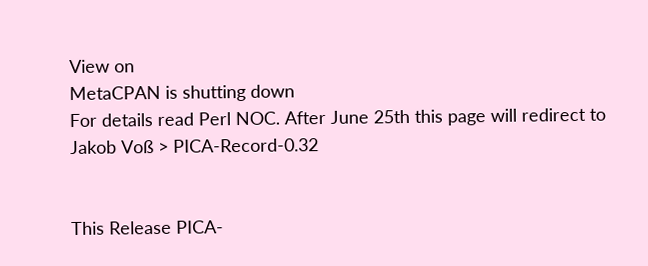View on
MetaCPAN is shutting down
For details read Perl NOC. After June 25th this page will redirect to
Jakob Voß > PICA-Record-0.32


This Release PICA-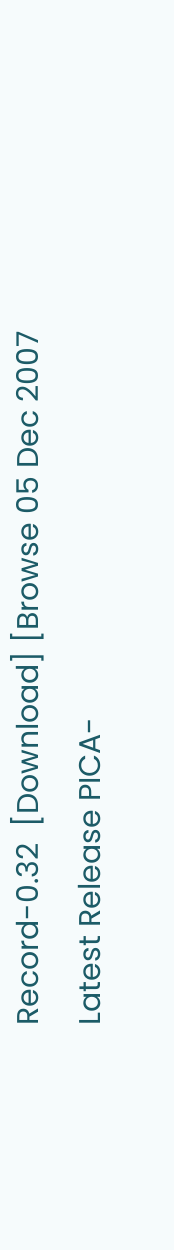Record-0.32  [Download] [Browse 05 Dec 2007
Latest Release PICA-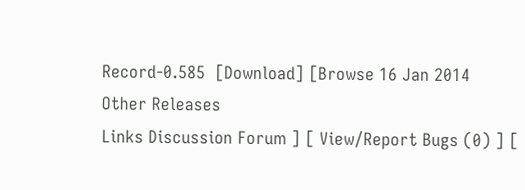Record-0.585  [Download] [Browse 16 Jan 2014
Other Releases
Links Discussion Forum ] [ View/Report Bugs (0) ] [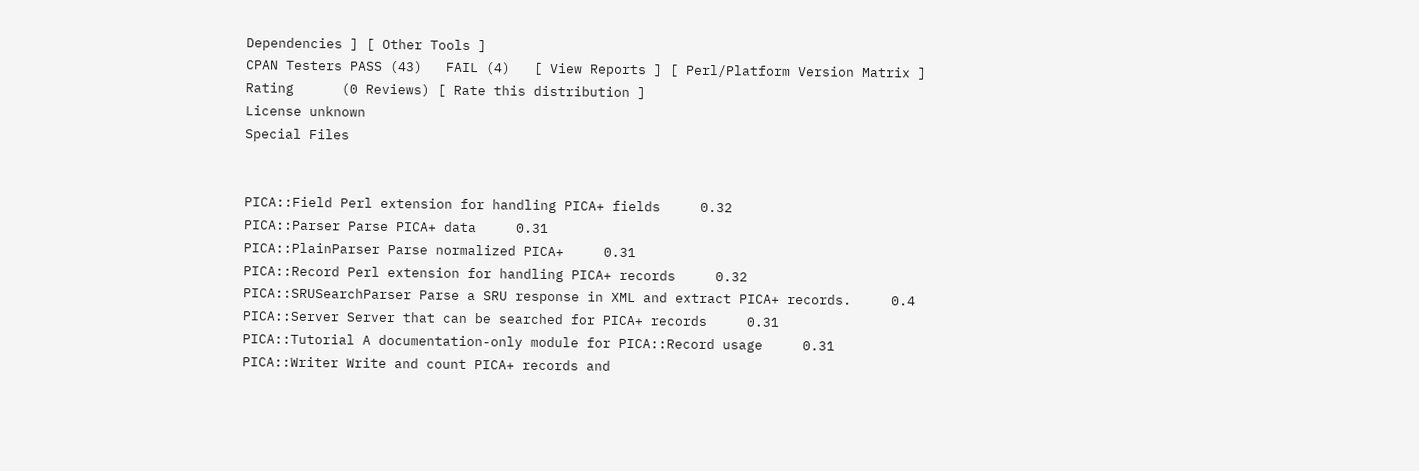Dependencies ] [ Other Tools ]
CPAN Testers PASS (43)   FAIL (4)   [ View Reports ] [ Perl/Platform Version Matrix ]
Rating      (0 Reviews) [ Rate this distribution ]
License unknown
Special Files


PICA::Field Perl extension for handling PICA+ fields     0.32
PICA::Parser Parse PICA+ data     0.31
PICA::PlainParser Parse normalized PICA+     0.31
PICA::Record Perl extension for handling PICA+ records     0.32
PICA::SRUSearchParser Parse a SRU response in XML and extract PICA+ records.     0.4
PICA::Server Server that can be searched for PICA+ records     0.31
PICA::Tutorial A documentation-only module for PICA::Record usage     0.31
PICA::Writer Write and count PICA+ records and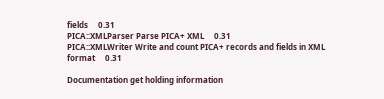fields     0.31
PICA::XMLParser Parse PICA+ XML     0.31
PICA::XMLWriter Write and count PICA+ records and fields in XML format     0.31

Documentation get holding information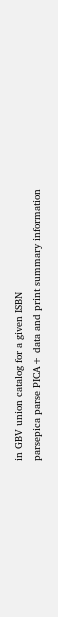in GBV union catalog for a given ISBN
parsepica parse PICA+ data and print summary information